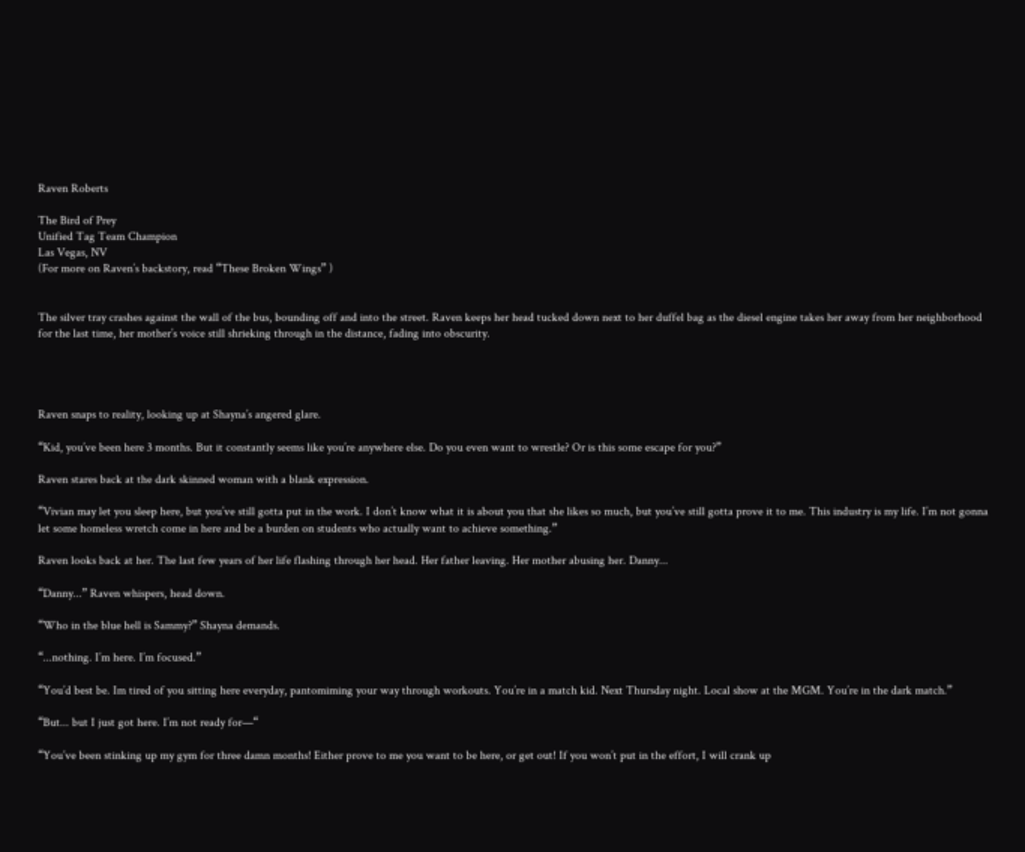Raven Roberts

The Bird of Prey
Unified Tag Team Champion
Las Vegas, NV
(For more on Raven’s backstory, read “These Broken Wings” )


The silver tray crashes against the wall of the bus, bounding off and into the street. Raven keeps her head tucked down next to her duffel bag as the diesel engine takes her away from her neighborhood for the last time, her mother’s voice still shrieking through in the distance, fading into obscurity.




Raven snaps to reality, looking up at Shayna’s angered glare.

“Kid, you’ve been here 3 months. But it constantly seems like you’re anywhere else. Do you even want to wrestle? Or is this some escape for you?”

Raven stares back at the dark skinned woman with a blank expression.

“Vivian may let you sleep here, but you’ve still gotta put in the work. I don’t know what it is about you that she likes so much, but you’ve still gotta prove it to me. This industry is my life. I’m not gonna let some homeless wretch come in here and be a burden on students who actually want to achieve something.”

Raven looks back at her. The last few years of her life flashing through her head. Her father leaving. Her mother abusing her. Danny...

“Danny...” Raven whispers, head down.

“Who in the blue hell is Sammy?” Shayna demands.

“...nothing. I’m here. I’m focused.”

“You’d best be. Im tired of you sitting here everyday, pantomiming your way through workouts. You’re in a match kid. Next Thursday night. Local show at the MGM. You’re in the dark match.”

“But... but I just got here. I’m not ready for—“

“You’ve been stinking up my gym for three damn months! Either prove to me you want to be here, or get out! If you won’t put in the effort, I will crank up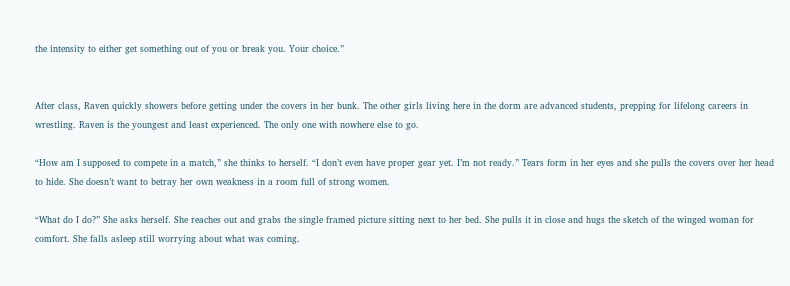the intensity to either get something out of you or break you. Your choice.”


After class, Raven quickly showers before getting under the covers in her bunk. The other girls living here in the dorm are advanced students, prepping for lifelong careers in wrestling. Raven is the youngest and least experienced. The only one with nowhere else to go.

“How am I supposed to compete in a match,” she thinks to herself. “I don’t even have proper gear yet. I’m not ready.” Tears form in her eyes and she pulls the covers over her head to hide. She doesn’t want to betray her own weakness in a room full of strong women.

“What do I do?” She asks herself. She reaches out and grabs the single framed picture sitting next to her bed. She pulls it in close and hugs the sketch of the winged woman for comfort. She falls asleep still worrying about what was coming.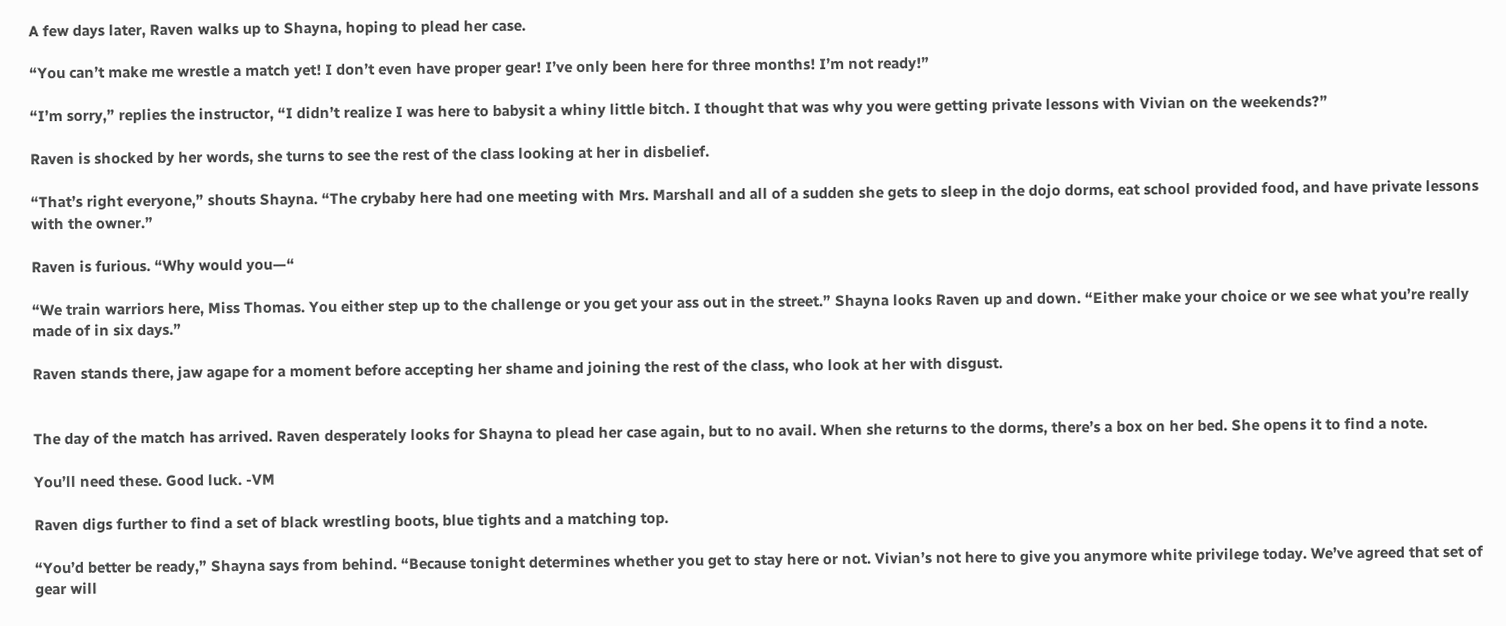A few days later, Raven walks up to Shayna, hoping to plead her case.

“You can’t make me wrestle a match yet! I don’t even have proper gear! I’ve only been here for three months! I’m not ready!”

“I’m sorry,” replies the instructor, “I didn’t realize I was here to babysit a whiny little bitch. I thought that was why you were getting private lessons with Vivian on the weekends?”

Raven is shocked by her words, she turns to see the rest of the class looking at her in disbelief.

“That’s right everyone,” shouts Shayna. “The crybaby here had one meeting with Mrs. Marshall and all of a sudden she gets to sleep in the dojo dorms, eat school provided food, and have private lessons with the owner.”

Raven is furious. “Why would you—“

“We train warriors here, Miss Thomas. You either step up to the challenge or you get your ass out in the street.” Shayna looks Raven up and down. “Either make your choice or we see what you’re really made of in six days.”

Raven stands there, jaw agape for a moment before accepting her shame and joining the rest of the class, who look at her with disgust.


The day of the match has arrived. Raven desperately looks for Shayna to plead her case again, but to no avail. When she returns to the dorms, there’s a box on her bed. She opens it to find a note.

You’ll need these. Good luck. -VM

Raven digs further to find a set of black wrestling boots, blue tights and a matching top.

“You’d better be ready,” Shayna says from behind. “Because tonight determines whether you get to stay here or not. Vivian’s not here to give you anymore white privilege today. We’ve agreed that set of gear will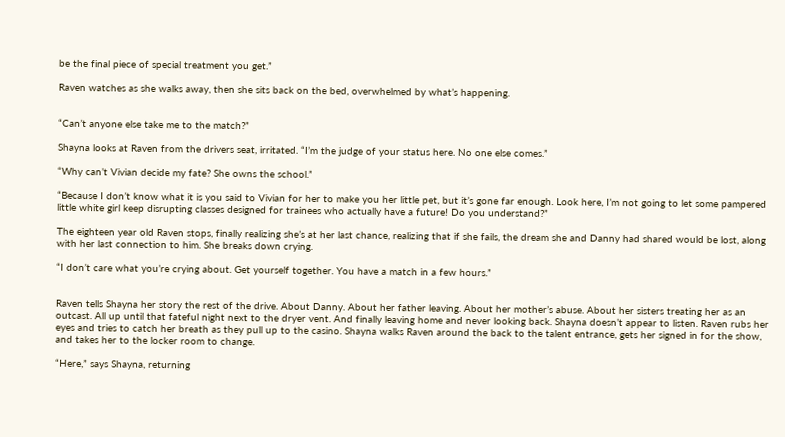be the final piece of special treatment you get.”

Raven watches as she walks away, then she sits back on the bed, overwhelmed by what’s happening.


“Can’t anyone else take me to the match?”

Shayna looks at Raven from the drivers seat, irritated. “I’m the judge of your status here. No one else comes.”

“Why can’t Vivian decide my fate? She owns the school.”

“Because I don’t know what it is you said to Vivian for her to make you her little pet, but it’s gone far enough. Look here, I’m not going to let some pampered little white girl keep disrupting classes designed for trainees who actually have a future! Do you understand?”

The eighteen year old Raven stops, finally realizing she’s at her last chance, realizing that if she fails, the dream she and Danny had shared would be lost, along with her last connection to him. She breaks down crying.

“I don’t care what you’re crying about. Get yourself together. You have a match in a few hours.”


Raven tells Shayna her story the rest of the drive. About Danny. About her father leaving. About her mother’s abuse. About her sisters treating her as an outcast. All up until that fateful night next to the dryer vent. And finally leaving home and never looking back. Shayna doesn’t appear to listen. Raven rubs her eyes and tries to catch her breath as they pull up to the casino. Shayna walks Raven around the back to the talent entrance, gets her signed in for the show, and takes her to the locker room to change.

“Here,” says Shayna, returning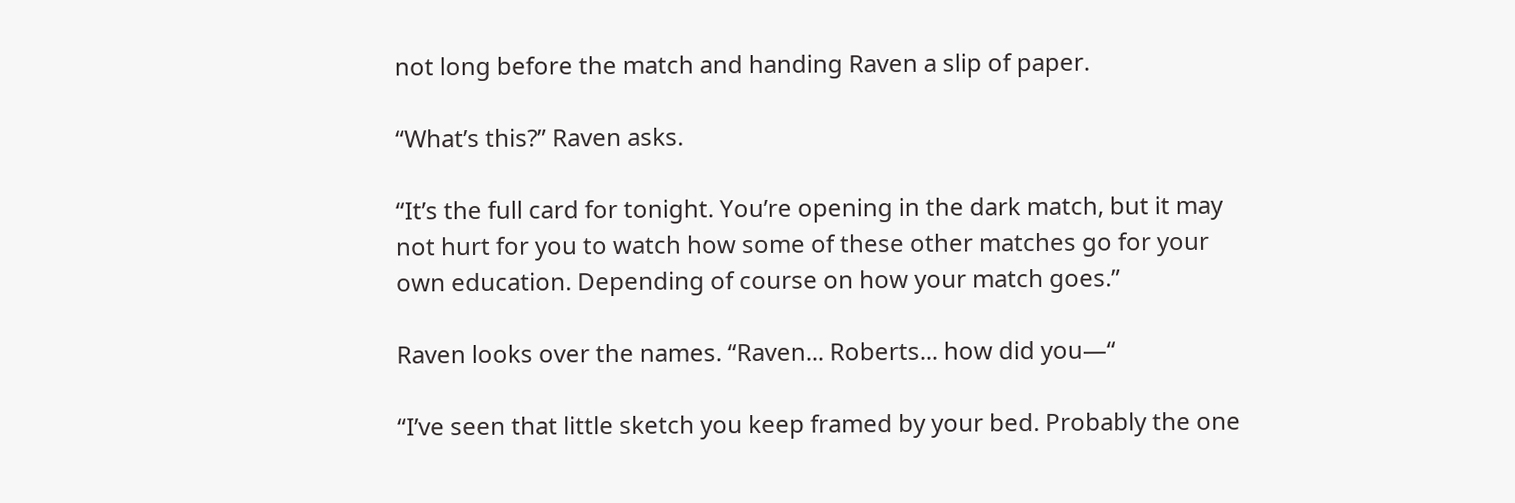not long before the match and handing Raven a slip of paper.

“What’s this?” Raven asks.

“It’s the full card for tonight. You’re opening in the dark match, but it may not hurt for you to watch how some of these other matches go for your own education. Depending of course on how your match goes.”

Raven looks over the names. “Raven... Roberts... how did you—“

“I’ve seen that little sketch you keep framed by your bed. Probably the one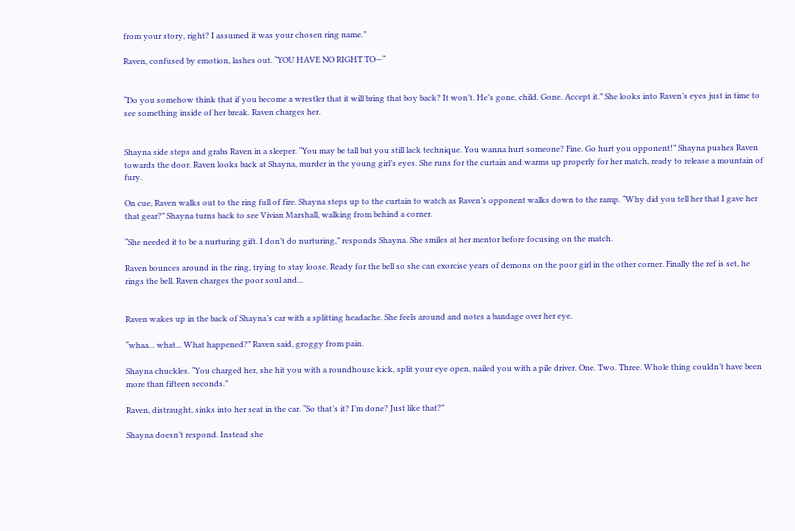from your story, right? I assumed it was your chosen ring name.”

Raven, confused by emotion, lashes out. “YOU HAVE NO RIGHT TO—“


“Do you somehow think that if you become a wrestler that it will bring that boy back? It won’t. He’s gone, child. Gone. Accept it.” She looks into Raven’s eyes just in time to see something inside of her break. Raven charges her.


Shayna side steps and grabs Raven in a sleeper. “You may be tall but you still lack technique. You wanna hurt someone? Fine. Go hurt you opponent!” Shayna pushes Raven towards the door. Raven looks back at Shayna, murder in the young girl’s eyes. She runs for the curtain and warms up properly for her match, ready to release a mountain of fury.

On cue, Raven walks out to the ring full of fire. Shayna steps up to the curtain to watch as Raven’s opponent walks down to the ramp. “Why did you tell her that I gave her that gear?” Shayna turns back to see Vivian Marshall, walking from behind a corner.

“She needed it to be a nurturing gift. I don’t do nurturing,” responds Shayna. She smiles at her mentor before focusing on the match.

Raven bounces around in the ring, trying to stay loose. Ready for the bell so she can exorcise years of demons on the poor girl in the other corner. Finally the ref is set, he rings the bell. Raven charges the poor soul and...


Raven wakes up in the back of Shayna’s car with a splitting headache. She feels around and notes a bandage over her eye.

“whaa... what... What happened?” Raven said, groggy from pain.

Shayna chuckles. “You charged her, she hit you with a roundhouse kick, split your eye open, nailed you with a pile driver. One. Two. Three. Whole thing couldn’t have been more than fifteen seconds.”

Raven, distraught, sinks into her seat in the car. “So that’s it? I’m done? Just like that?”

Shayna doesn’t respond. Instead she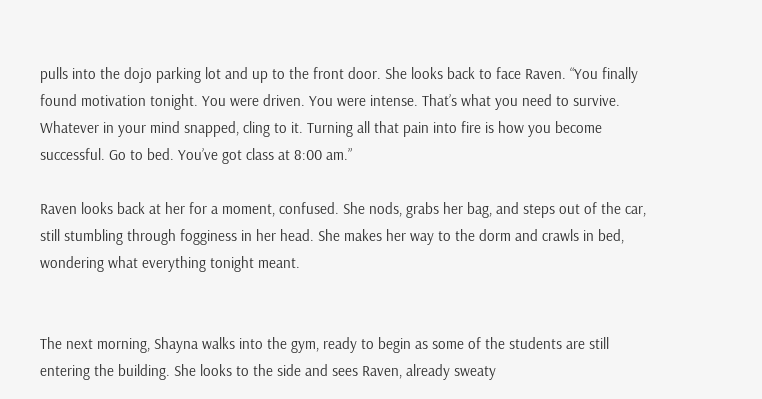pulls into the dojo parking lot and up to the front door. She looks back to face Raven. “You finally found motivation tonight. You were driven. You were intense. That’s what you need to survive. Whatever in your mind snapped, cling to it. Turning all that pain into fire is how you become successful. Go to bed. You’ve got class at 8:00 am.”

Raven looks back at her for a moment, confused. She nods, grabs her bag, and steps out of the car, still stumbling through fogginess in her head. She makes her way to the dorm and crawls in bed, wondering what everything tonight meant.


The next morning, Shayna walks into the gym, ready to begin as some of the students are still entering the building. She looks to the side and sees Raven, already sweaty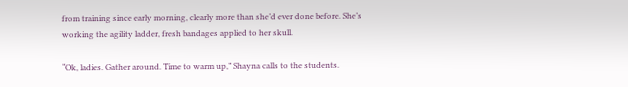from training since early morning, clearly more than she’d ever done before. She’s working the agility ladder, fresh bandages applied to her skull.

“Ok, ladies. Gather around. Time to warm up,” Shayna calls to the students.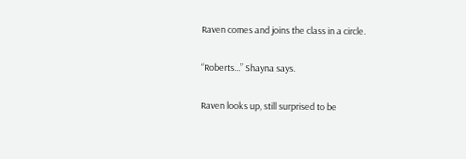Raven comes and joins the class in a circle.

“Roberts...” Shayna says.

Raven looks up, still surprised to be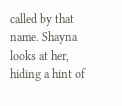called by that name. Shayna looks at her, hiding a hint of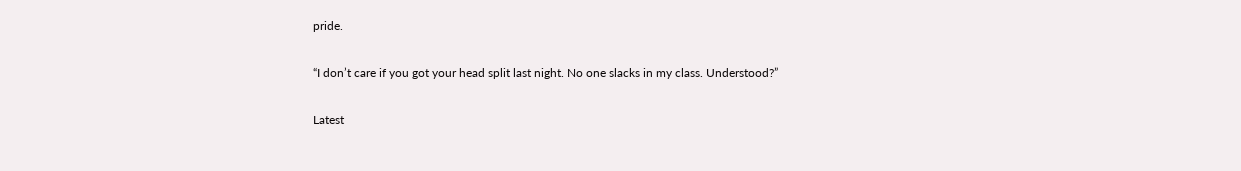pride.

“I don’t care if you got your head split last night. No one slacks in my class. Understood?”

Latest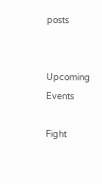posts


Upcoming Events

Fight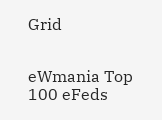Grid


eWmania Top 100 eFeds